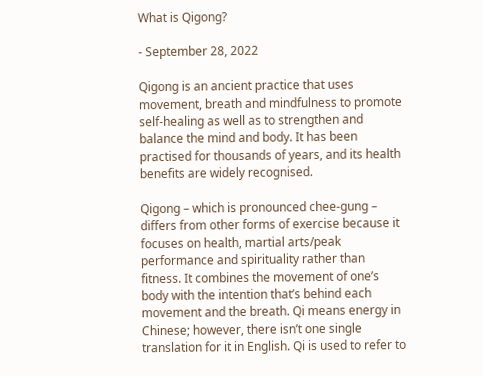What is Qigong?

- September 28, 2022

Qigong is an ancient practice that uses movement, breath and mindfulness to promote self-healing as well as to strengthen and balance the mind and body. It has been practised for thousands of years, and its health benefits are widely recognised.

Qigong – which is pronounced chee-gung – differs from other forms of exercise because it focuses on health, martial arts/peak performance and spirituality rather than fitness. It combines the movement of one’s body with the intention that’s behind each movement and the breath. Qi means energy in Chinese; however, there isn’t one single translation for it in English. Qi is used to refer to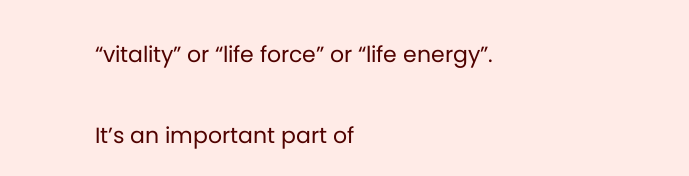“vitality” or “life force” or “life energy”.

It’s an important part of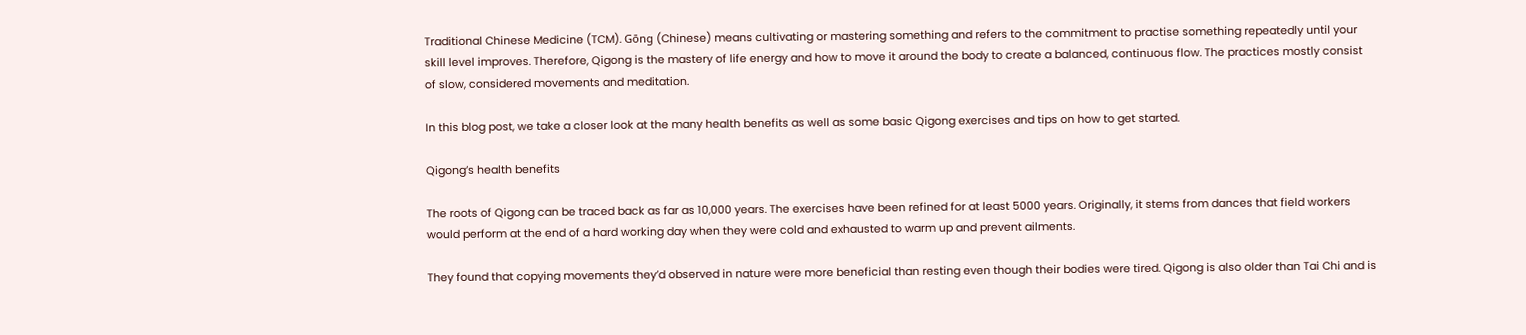Traditional Chinese Medicine (TCM). Gōng (Chinese) means cultivating or mastering something and refers to the commitment to practise something repeatedly until your skill level improves. Therefore, Qigong is the mastery of life energy and how to move it around the body to create a balanced, continuous flow. The practices mostly consist of slow, considered movements and meditation.

In this blog post, we take a closer look at the many health benefits as well as some basic Qigong exercises and tips on how to get started.

Qigong’s health benefits

The roots of Qigong can be traced back as far as 10,000 years. The exercises have been refined for at least 5000 years. Originally, it stems from dances that field workers would perform at the end of a hard working day when they were cold and exhausted to warm up and prevent ailments.

They found that copying movements they’d observed in nature were more beneficial than resting even though their bodies were tired. Qigong is also older than Tai Chi and is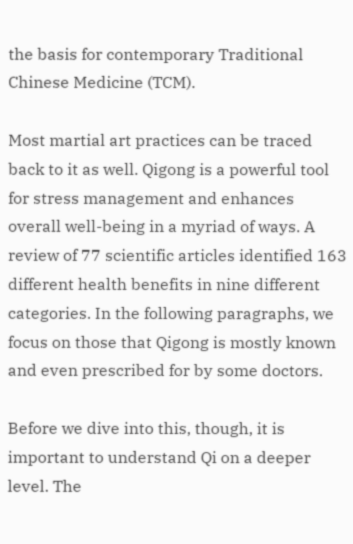the basis for contemporary Traditional Chinese Medicine (TCM).

Most martial art practices can be traced back to it as well. Qigong is a powerful tool for stress management and enhances overall well-being in a myriad of ways. A review of 77 scientific articles identified 163 different health benefits in nine different categories. In the following paragraphs, we focus on those that Qigong is mostly known and even prescribed for by some doctors.

Before we dive into this, though, it is important to understand Qi on a deeper level. The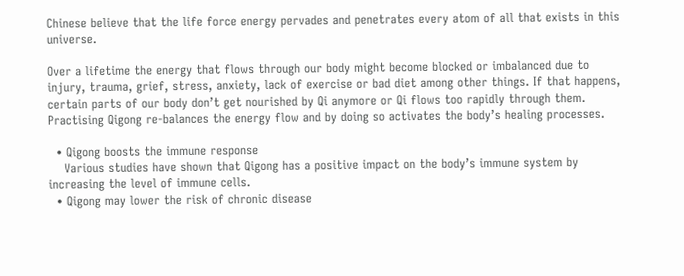Chinese believe that the life force energy pervades and penetrates every atom of all that exists in this universe.

Over a lifetime the energy that flows through our body might become blocked or imbalanced due to injury, trauma, grief, stress, anxiety, lack of exercise or bad diet among other things. If that happens, certain parts of our body don’t get nourished by Qi anymore or Qi flows too rapidly through them. Practising Qigong re-balances the energy flow and by doing so activates the body’s healing processes.

  • Qigong boosts the immune response
    Various studies have shown that Qigong has a positive impact on the body’s immune system by increasing the level of immune cells.
  • Qigong may lower the risk of chronic disease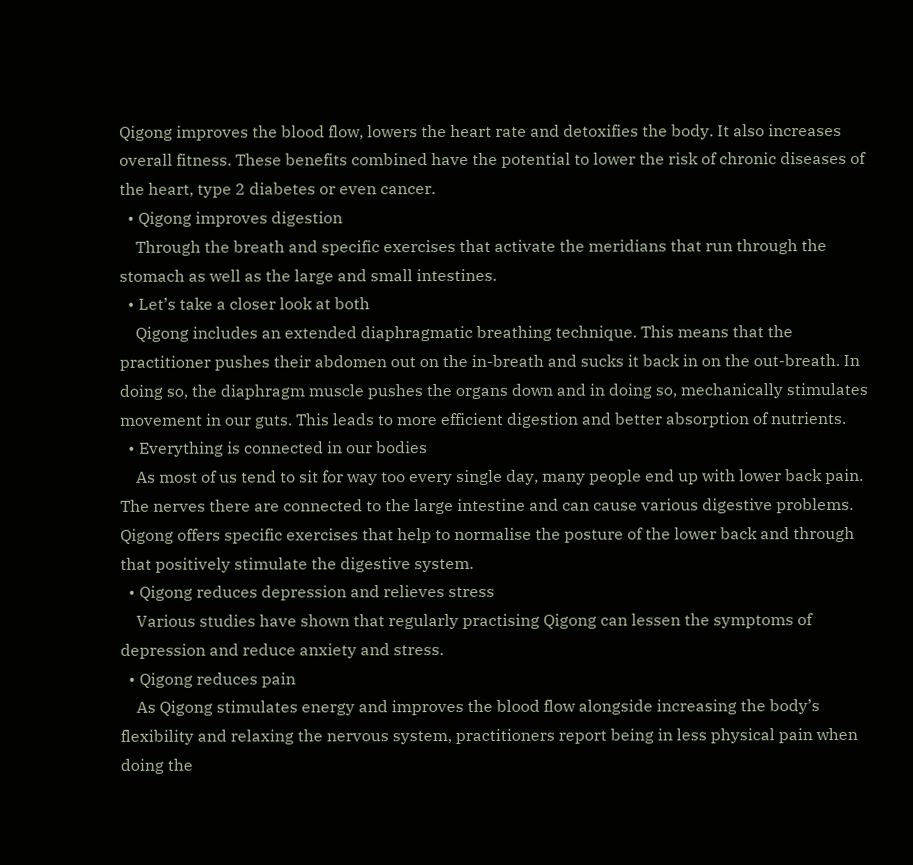Qigong improves the blood flow, lowers the heart rate and detoxifies the body. It also increases overall fitness. These benefits combined have the potential to lower the risk of chronic diseases of the heart, type 2 diabetes or even cancer.
  • Qigong improves digestion
    Through the breath and specific exercises that activate the meridians that run through the stomach as well as the large and small intestines.
  • Let’s take a closer look at both
    Qigong includes an extended diaphragmatic breathing technique. This means that the practitioner pushes their abdomen out on the in-breath and sucks it back in on the out-breath. In doing so, the diaphragm muscle pushes the organs down and in doing so, mechanically stimulates movement in our guts. This leads to more efficient digestion and better absorption of nutrients.
  • Everything is connected in our bodies
    As most of us tend to sit for way too every single day, many people end up with lower back pain. The nerves there are connected to the large intestine and can cause various digestive problems. Qigong offers specific exercises that help to normalise the posture of the lower back and through that positively stimulate the digestive system.
  • Qigong reduces depression and relieves stress
    Various studies have shown that regularly practising Qigong can lessen the symptoms of depression and reduce anxiety and stress.
  • Qigong reduces pain
    As Qigong stimulates energy and improves the blood flow alongside increasing the body’s flexibility and relaxing the nervous system, practitioners report being in less physical pain when doing the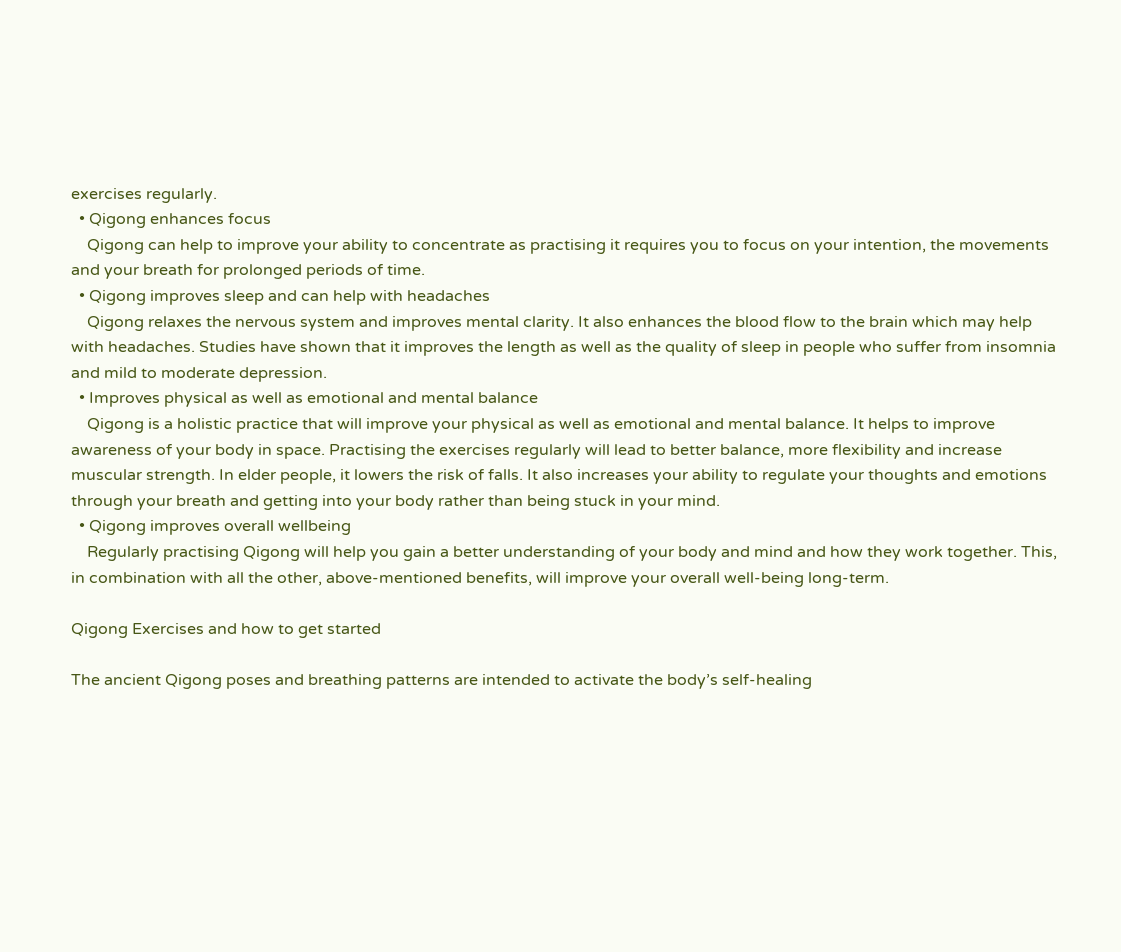exercises regularly.
  • Qigong enhances focus
    Qigong can help to improve your ability to concentrate as practising it requires you to focus on your intention, the movements and your breath for prolonged periods of time.
  • Qigong improves sleep and can help with headaches
    Qigong relaxes the nervous system and improves mental clarity. It also enhances the blood flow to the brain which may help with headaches. Studies have shown that it improves the length as well as the quality of sleep in people who suffer from insomnia and mild to moderate depression.
  • Improves physical as well as emotional and mental balance
    Qigong is a holistic practice that will improve your physical as well as emotional and mental balance. It helps to improve awareness of your body in space. Practising the exercises regularly will lead to better balance, more flexibility and increase muscular strength. In elder people, it lowers the risk of falls. It also increases your ability to regulate your thoughts and emotions through your breath and getting into your body rather than being stuck in your mind.
  • Qigong improves overall wellbeing
    Regularly practising Qigong will help you gain a better understanding of your body and mind and how they work together. This, in combination with all the other, above-mentioned benefits, will improve your overall well-being long-term.

Qigong Exercises and how to get started

The ancient Qigong poses and breathing patterns are intended to activate the body’s self-healing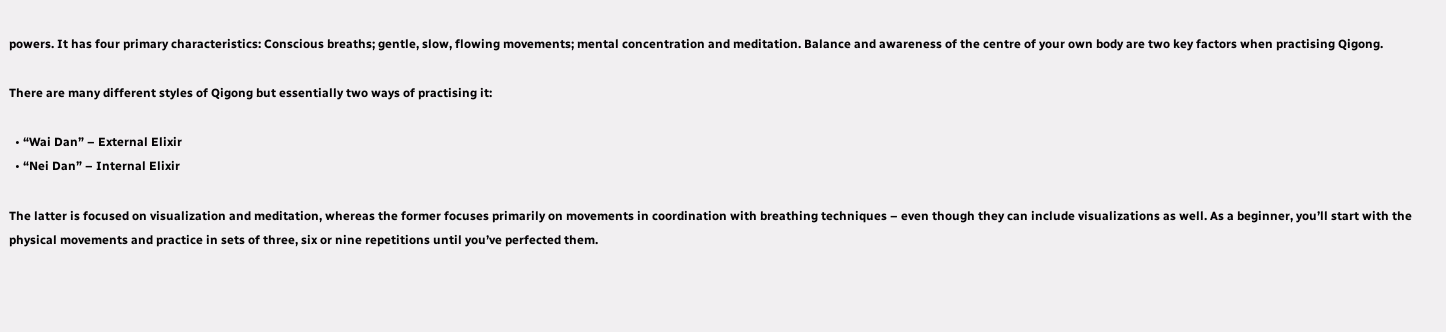powers. It has four primary characteristics: Conscious breaths; gentle, slow, flowing movements; mental concentration and meditation. Balance and awareness of the centre of your own body are two key factors when practising Qigong.

There are many different styles of Qigong but essentially two ways of practising it:

  • “Wai Dan” – External Elixir
  • “Nei Dan” – Internal Elixir

The latter is focused on visualization and meditation, whereas the former focuses primarily on movements in coordination with breathing techniques – even though they can include visualizations as well. As a beginner, you’ll start with the physical movements and practice in sets of three, six or nine repetitions until you’ve perfected them.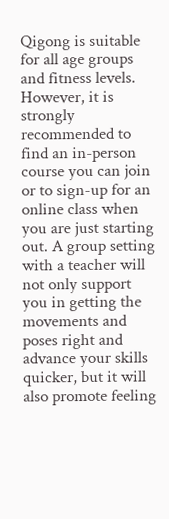Qigong is suitable for all age groups and fitness levels. However, it is strongly recommended to find an in-person course you can join or to sign-up for an online class when you are just starting out. A group setting with a teacher will not only support you in getting the movements and poses right and advance your skills quicker, but it will also promote feeling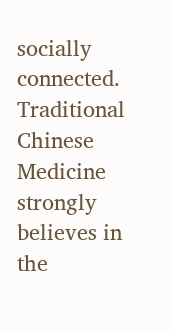socially connected. Traditional Chinese Medicine strongly believes in the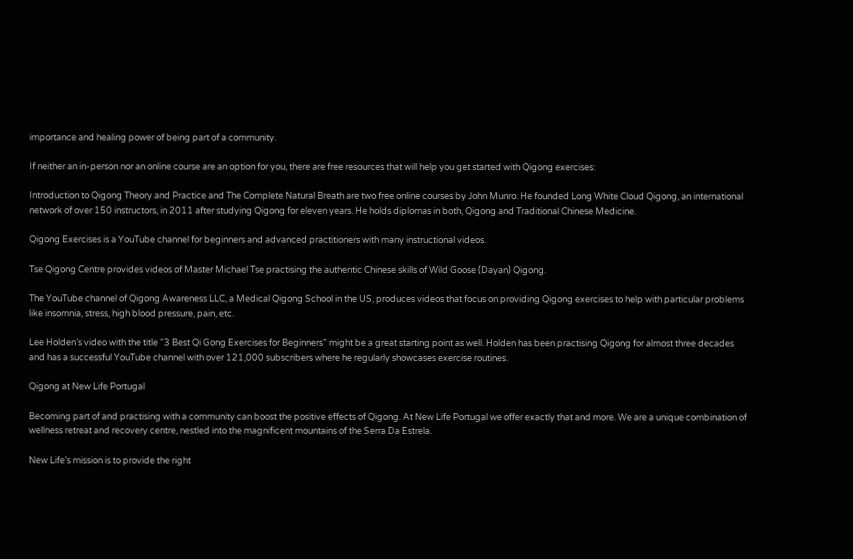importance and healing power of being part of a community.

If neither an in-person nor an online course are an option for you, there are free resources that will help you get started with Qigong exercises:

Introduction to Qigong Theory and Practice and The Complete Natural Breath are two free online courses by John Munro. He founded Long White Cloud Qigong, an international network of over 150 instructors, in 2011 after studying Qigong for eleven years. He holds diplomas in both, Qigong and Traditional Chinese Medicine.

Qigong Exercises is a YouTube channel for beginners and advanced practitioners with many instructional videos.

Tse Qigong Centre provides videos of Master Michael Tse practising the authentic Chinese skills of Wild Goose (Dayan) Qigong.

The YouTube channel of Qigong Awareness LLC, a Medical Qigong School in the US, produces videos that focus on providing Qigong exercises to help with particular problems like insomnia, stress, high blood pressure, pain, etc.

Lee Holden’s video with the title “3 Best Qi Gong Exercises for Beginners” might be a great starting point as well. Holden has been practising Qigong for almost three decades and has a successful YouTube channel with over 121,000 subscribers where he regularly showcases exercise routines.

Qigong at New Life Portugal

Becoming part of and practising with a community can boost the positive effects of Qigong. At New Life Portugal we offer exactly that and more. We are a unique combination of wellness retreat and recovery centre, nestled into the magnificent mountains of the Serra Da Estrela.

New Life’s mission is to provide the right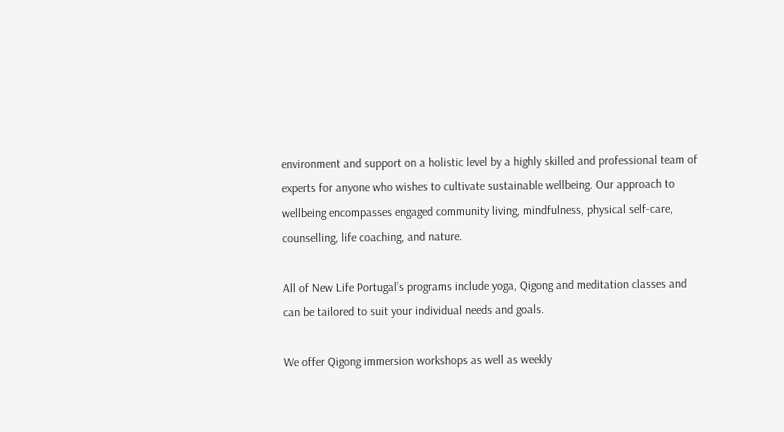environment and support on a holistic level by a highly skilled and professional team of experts for anyone who wishes to cultivate sustainable wellbeing. Our approach to wellbeing encompasses engaged community living, mindfulness, physical self-care, counselling, life coaching, and nature.

All of New Life Portugal’s programs include yoga, Qigong and meditation classes and can be tailored to suit your individual needs and goals.

We offer Qigong immersion workshops as well as weekly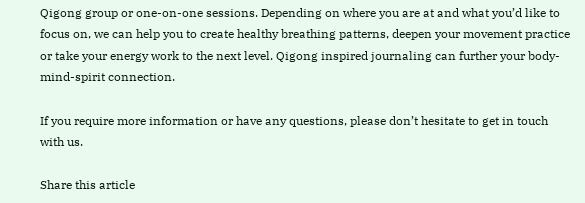Qigong group or one-on-one sessions. Depending on where you are at and what you’d like to focus on, we can help you to create healthy breathing patterns, deepen your movement practice or take your energy work to the next level. Qigong inspired journaling can further your body-mind-spirit connection.

If you require more information or have any questions, please don’t hesitate to get in touch with us.

Share this article